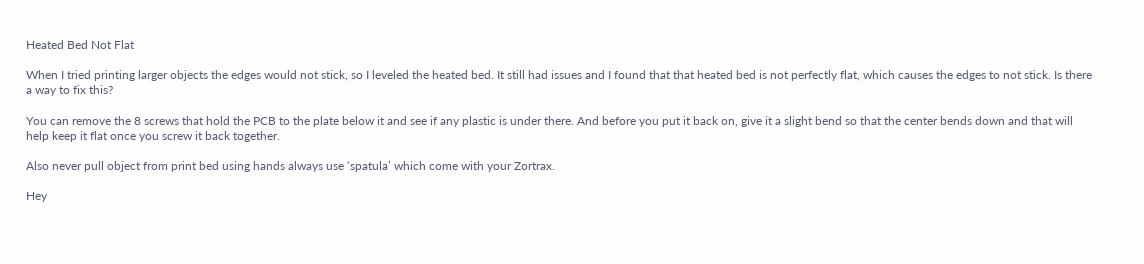Heated Bed Not Flat

When I tried printing larger objects the edges would not stick, so I leveled the heated bed. It still had issues and I found that that heated bed is not perfectly flat, which causes the edges to not stick. Is there a way to fix this?

You can remove the 8 screws that hold the PCB to the plate below it and see if any plastic is under there. And before you put it back on, give it a slight bend so that the center bends down and that will help keep it flat once you screw it back together.

Also never pull object from print bed using hands always use ‘spatula’ which come with your Zortrax.

Hey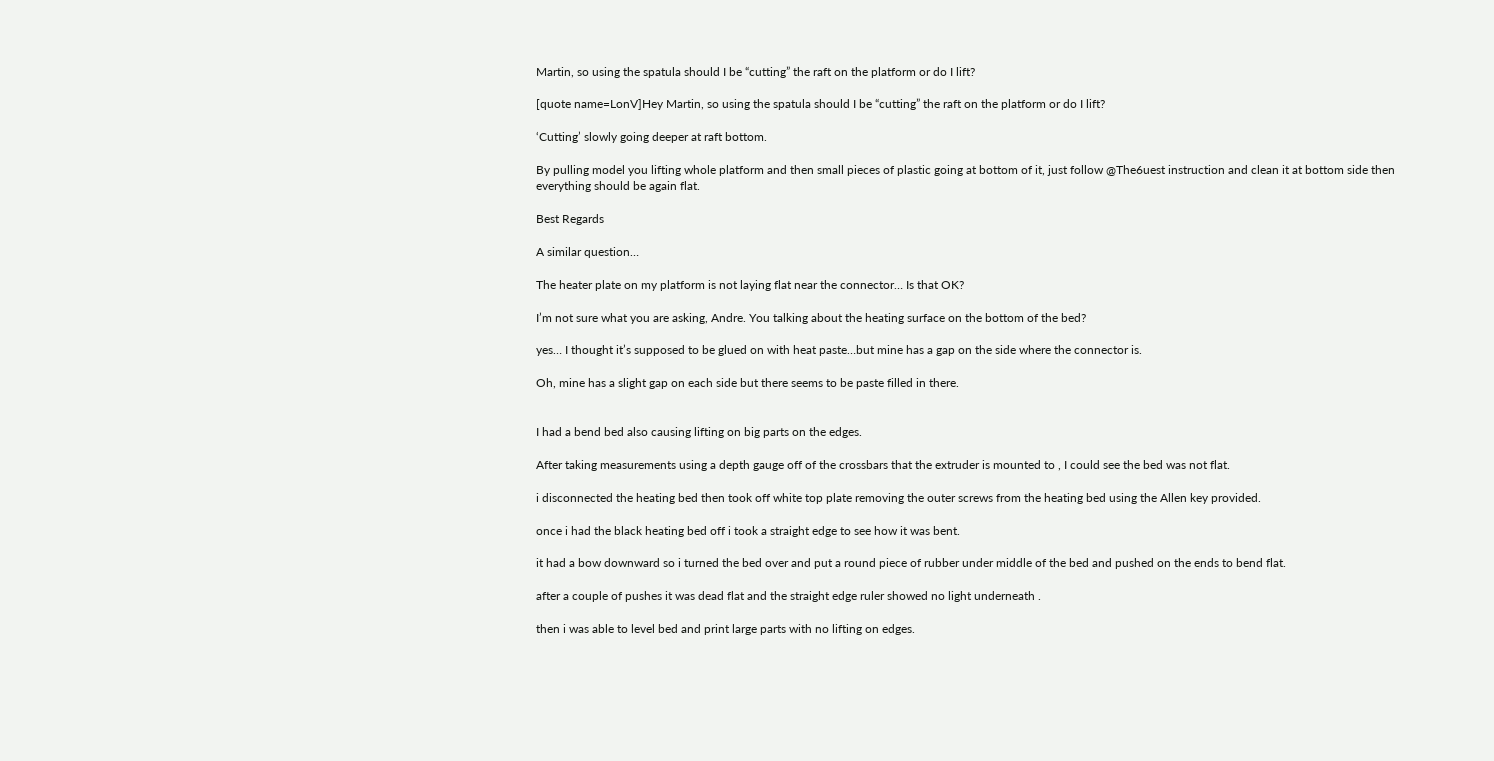Martin, so using the spatula should I be “cutting” the raft on the platform or do I lift?

[quote name=LonV]Hey Martin, so using the spatula should I be “cutting” the raft on the platform or do I lift?

‘Cutting’ slowly going deeper at raft bottom.

By pulling model you lifting whole platform and then small pieces of plastic going at bottom of it, just follow @The6uest instruction and clean it at bottom side then everything should be again flat.

Best Regards

A similar question…

The heater plate on my platform is not laying flat near the connector… Is that OK?

I’m not sure what you are asking, Andre. You talking about the heating surface on the bottom of the bed?

yes… I thought it’s supposed to be glued on with heat paste…but mine has a gap on the side where the connector is.

Oh, mine has a slight gap on each side but there seems to be paste filled in there.


I had a bend bed also causing lifting on big parts on the edges.

After taking measurements using a depth gauge off of the crossbars that the extruder is mounted to , I could see the bed was not flat.

i disconnected the heating bed then took off white top plate removing the outer screws from the heating bed using the Allen key provided.

once i had the black heating bed off i took a straight edge to see how it was bent.

it had a bow downward so i turned the bed over and put a round piece of rubber under middle of the bed and pushed on the ends to bend flat.

after a couple of pushes it was dead flat and the straight edge ruler showed no light underneath .

then i was able to level bed and print large parts with no lifting on edges.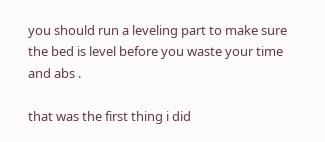you should run a leveling part to make sure the bed is level before you waste your time and abs .

that was the first thing i did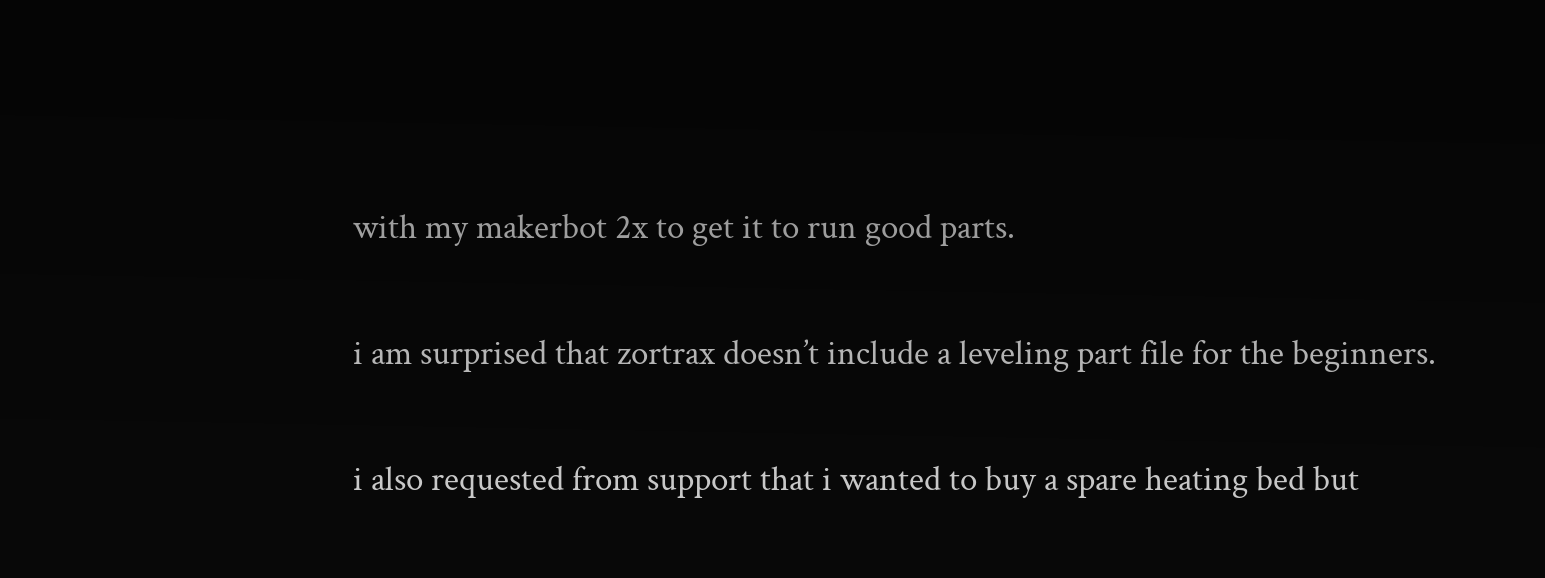with my makerbot 2x to get it to run good parts.

i am surprised that zortrax doesn’t include a leveling part file for the beginners.

i also requested from support that i wanted to buy a spare heating bed but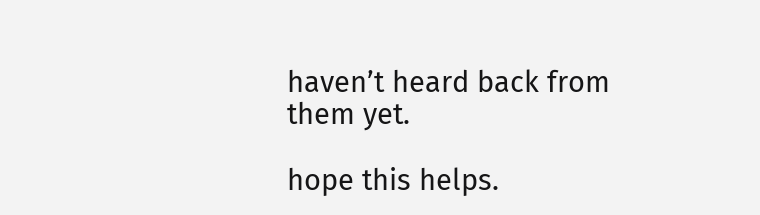haven’t heard back from them yet.

hope this helps.